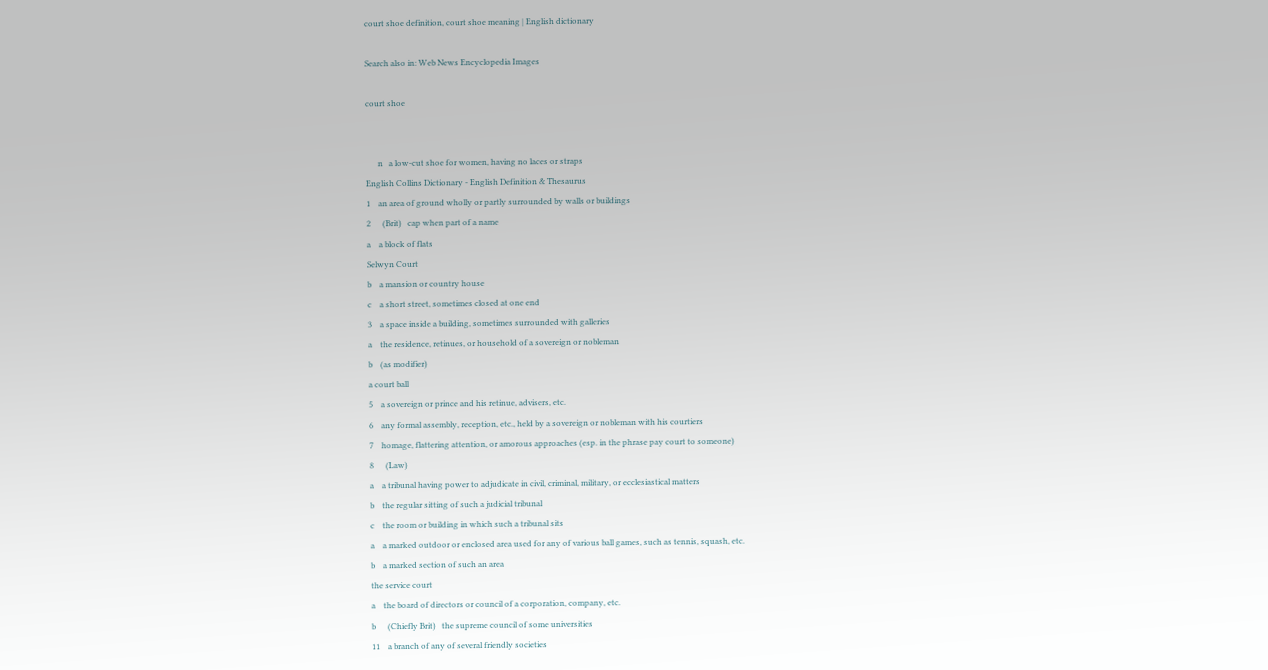court shoe definition, court shoe meaning | English dictionary

Search also in: Web News Encyclopedia Images

court shoe


      n   a low-cut shoe for women, having no laces or straps
English Collins Dictionary - English Definition & Thesaurus
1    an area of ground wholly or partly surrounded by walls or buildings
2      (Brit)   cap when part of a name
a    a block of flats
Selwyn Court
b    a mansion or country house
c    a short street, sometimes closed at one end
3    a space inside a building, sometimes surrounded with galleries
a    the residence, retinues, or household of a sovereign or nobleman
b    (as modifier)
a court ball
5    a sovereign or prince and his retinue, advisers, etc.
6    any formal assembly, reception, etc., held by a sovereign or nobleman with his courtiers
7    homage, flattering attention, or amorous approaches (esp. in the phrase pay court to someone)
8      (Law)
a    a tribunal having power to adjudicate in civil, criminal, military, or ecclesiastical matters
b    the regular sitting of such a judicial tribunal
c    the room or building in which such a tribunal sits
a    a marked outdoor or enclosed area used for any of various ball games, such as tennis, squash, etc.
b    a marked section of such an area
the service court
a    the board of directors or council of a corporation, company, etc.
b      (Chiefly Brit)   the supreme council of some universities
11    a branch of any of several friendly societies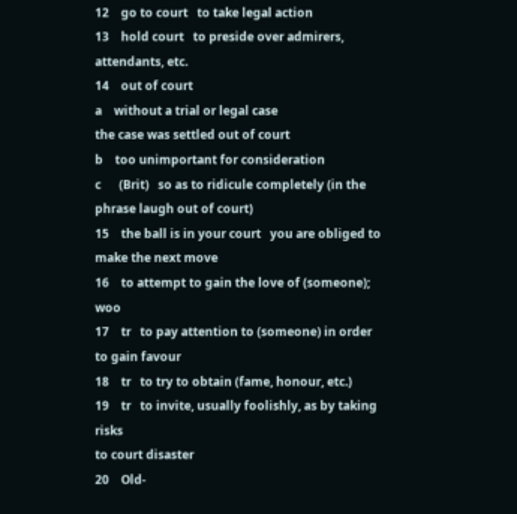12    go to court   to take legal action
13    hold court   to preside over admirers, attendants, etc.
14    out of court
a    without a trial or legal case
the case was settled out of court
b    too unimportant for consideration
c      (Brit)   so as to ridicule completely (in the phrase laugh out of court)
15    the ball is in your court   you are obliged to make the next move
16    to attempt to gain the love of (someone); woo
17    tr   to pay attention to (someone) in order to gain favour
18    tr   to try to obtain (fame, honour, etc.)
19    tr   to invite, usually foolishly, as by taking risks
to court disaster
20    Old-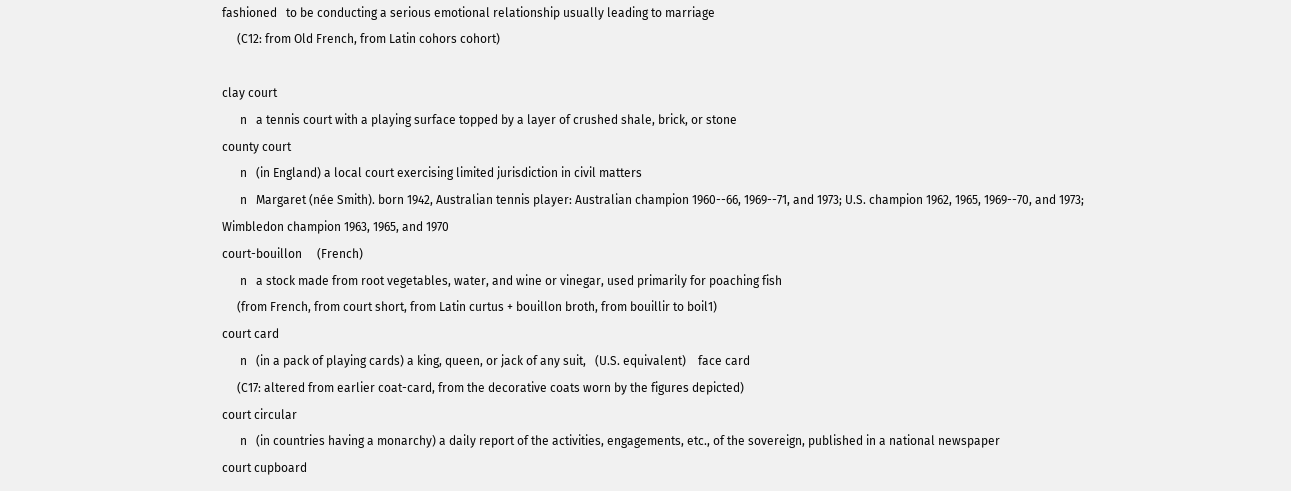fashioned   to be conducting a serious emotional relationship usually leading to marriage
     (C12: from Old French, from Latin cohors cohort)

clay court
      n   a tennis court with a playing surface topped by a layer of crushed shale, brick, or stone
county court
      n   (in England) a local court exercising limited jurisdiction in civil matters
      n   Margaret (née Smith). born 1942, Australian tennis player: Australian champion 1960--66, 1969--71, and 1973; U.S. champion 1962, 1965, 1969--70, and 1973; Wimbledon champion 1963, 1965, and 1970
court-bouillon     (French)
      n   a stock made from root vegetables, water, and wine or vinegar, used primarily for poaching fish
     (from French, from court short, from Latin curtus + bouillon broth, from bouillir to boil1)
court card
      n   (in a pack of playing cards) a king, queen, or jack of any suit,   (U.S. equivalent)    face card
     (C17: altered from earlier coat-card, from the decorative coats worn by the figures depicted)
court circular
      n   (in countries having a monarchy) a daily report of the activities, engagements, etc., of the sovereign, published in a national newspaper
court cupboard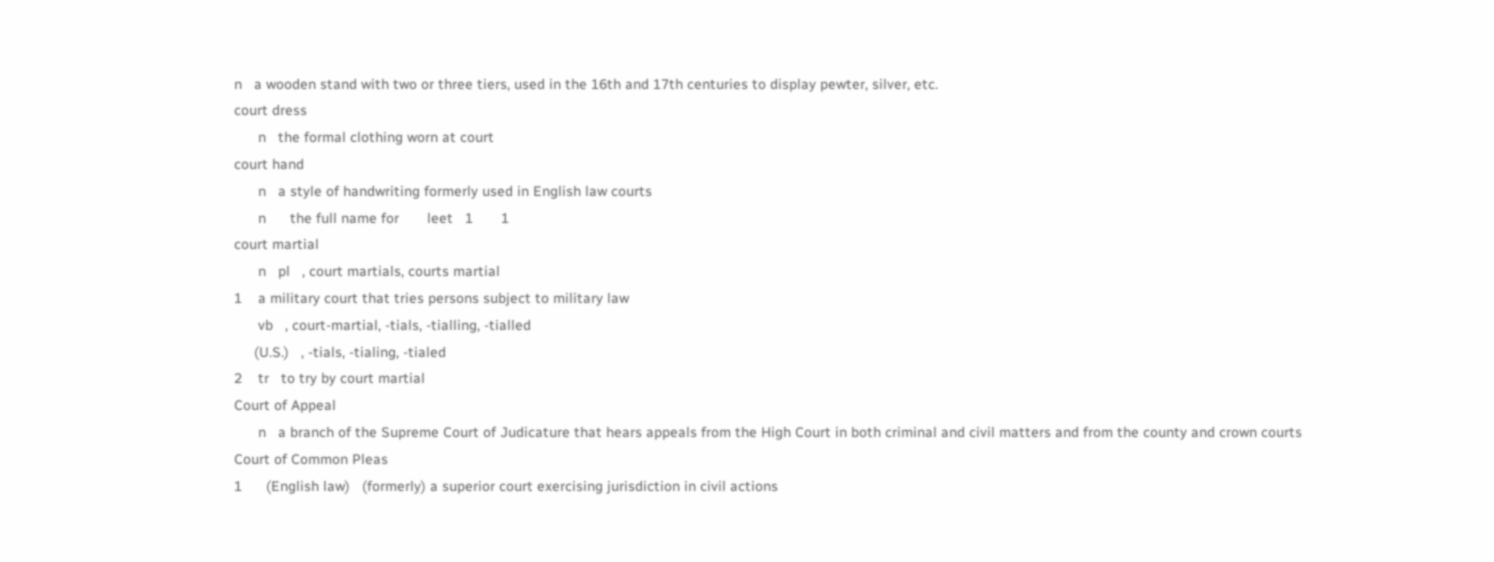n   a wooden stand with two or three tiers, used in the 16th and 17th centuries to display pewter, silver, etc.
court dress
      n   the formal clothing worn at court
court hand
      n   a style of handwriting formerly used in English law courts
      n      the full name for       leet   1       1
court martial
      n   pl   , court martials, courts martial
1    a military court that tries persons subject to military law
      vb   , court-martial, -tials, -tialling, -tialled
     (U.S.)   , -tials, -tialing, -tialed
2    tr   to try by court martial
Court of Appeal
      n   a branch of the Supreme Court of Judicature that hears appeals from the High Court in both criminal and civil matters and from the county and crown courts
Court of Common Pleas
1      (English law)   (formerly) a superior court exercising jurisdiction in civil actions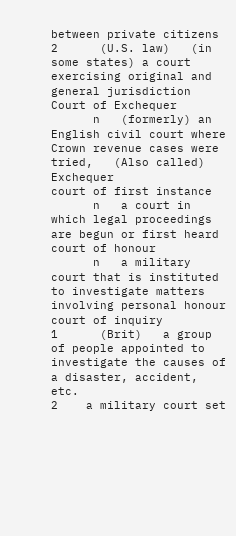between private citizens
2      (U.S. law)   (in some states) a court exercising original and general jurisdiction
Court of Exchequer
      n   (formerly) an English civil court where Crown revenue cases were tried,   (Also called)    Exchequer
court of first instance
      n   a court in which legal proceedings are begun or first heard
court of honour
      n   a military court that is instituted to investigate matters involving personal honour
court of inquiry
1      (Brit)   a group of people appointed to investigate the causes of a disaster, accident, etc.
2    a military court set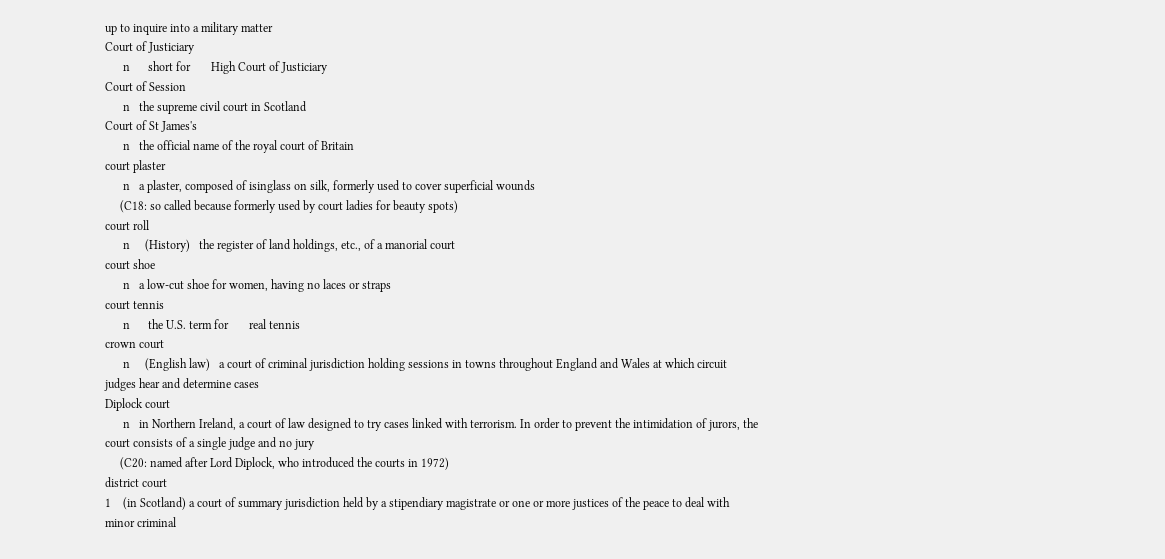up to inquire into a military matter
Court of Justiciary
      n      short for       High Court of Justiciary
Court of Session
      n   the supreme civil court in Scotland
Court of St James's
      n   the official name of the royal court of Britain
court plaster
      n   a plaster, composed of isinglass on silk, formerly used to cover superficial wounds
     (C18: so called because formerly used by court ladies for beauty spots)
court roll
      n     (History)   the register of land holdings, etc., of a manorial court
court shoe
      n   a low-cut shoe for women, having no laces or straps
court tennis
      n      the U.S. term for       real tennis
crown court
      n     (English law)   a court of criminal jurisdiction holding sessions in towns throughout England and Wales at which circuit judges hear and determine cases
Diplock court
      n   in Northern Ireland, a court of law designed to try cases linked with terrorism. In order to prevent the intimidation of jurors, the court consists of a single judge and no jury
     (C20: named after Lord Diplock, who introduced the courts in 1972)
district court
1    (in Scotland) a court of summary jurisdiction held by a stipendiary magistrate or one or more justices of the peace to deal with minor criminal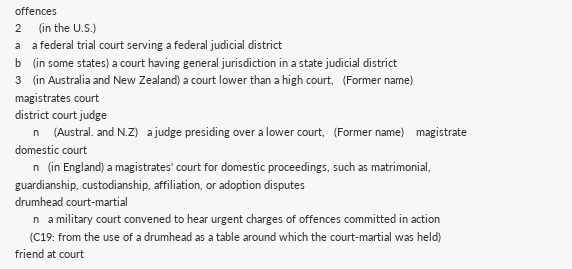offences
2      (in the U.S.)
a    a federal trial court serving a federal judicial district
b    (in some states) a court having general jurisdiction in a state judicial district
3    (in Australia and New Zealand) a court lower than a high court,   (Former name)    magistrates court
district court judge
      n     (Austral. and N.Z)   a judge presiding over a lower court,   (Former name)    magistrate
domestic court
      n   (in England) a magistrates' court for domestic proceedings, such as matrimonial, guardianship, custodianship, affiliation, or adoption disputes
drumhead court-martial
      n   a military court convened to hear urgent charges of offences committed in action
     (C19: from the use of a drumhead as a table around which the court-martial was held)
friend at court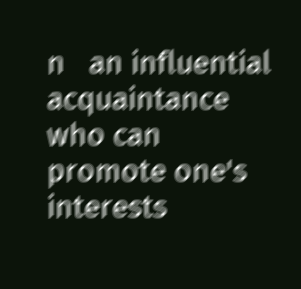n   an influential acquaintance who can promote one's interests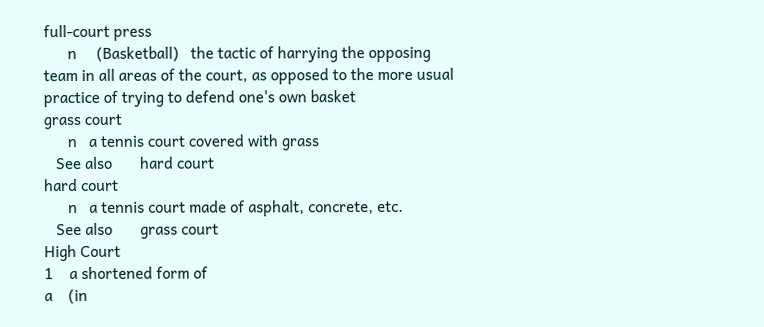full-court press
      n     (Basketball)   the tactic of harrying the opposing team in all areas of the court, as opposed to the more usual practice of trying to defend one's own basket
grass court
      n   a tennis court covered with grass
   See also       hard court
hard court
      n   a tennis court made of asphalt, concrete, etc.
   See also       grass court
High Court
1    a shortened form of
a    (in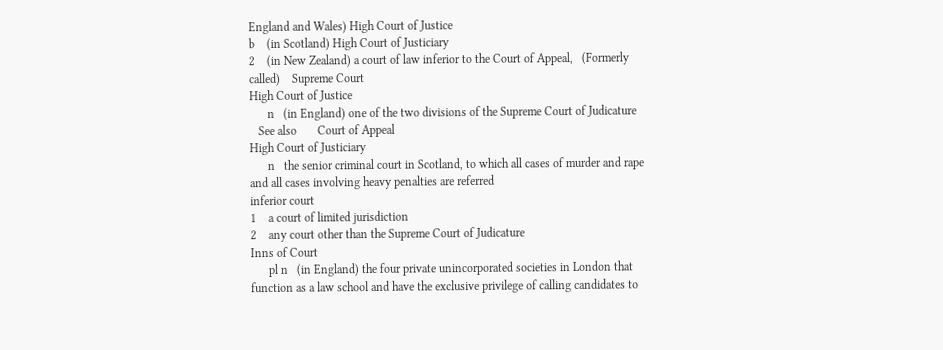England and Wales) High Court of Justice
b    (in Scotland) High Court of Justiciary
2    (in New Zealand) a court of law inferior to the Court of Appeal,   (Formerly called)    Supreme Court
High Court of Justice
      n   (in England) one of the two divisions of the Supreme Court of Judicature
   See also       Court of Appeal
High Court of Justiciary
      n   the senior criminal court in Scotland, to which all cases of murder and rape and all cases involving heavy penalties are referred
inferior court
1    a court of limited jurisdiction
2    any court other than the Supreme Court of Judicature
Inns of Court
      pl n   (in England) the four private unincorporated societies in London that function as a law school and have the exclusive privilege of calling candidates to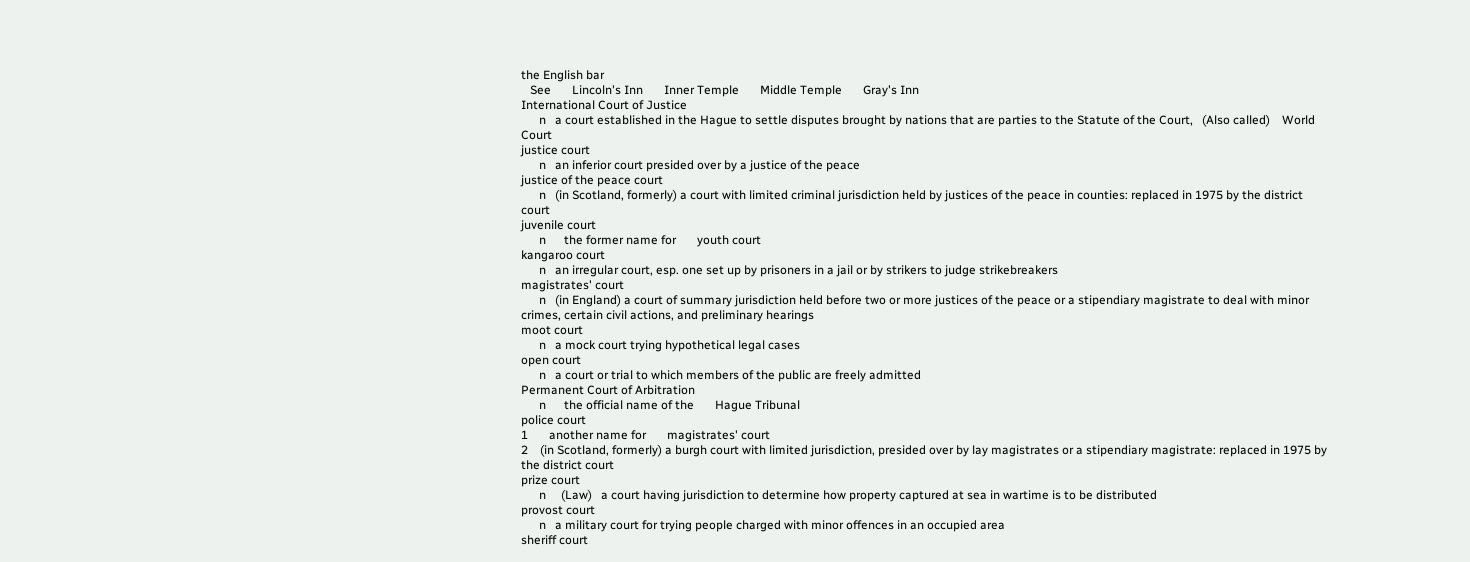the English bar
   See       Lincoln's Inn       Inner Temple       Middle Temple       Gray's Inn
International Court of Justice
      n   a court established in the Hague to settle disputes brought by nations that are parties to the Statute of the Court,   (Also called)    World Court
justice court
      n   an inferior court presided over by a justice of the peace
justice of the peace court
      n   (in Scotland, formerly) a court with limited criminal jurisdiction held by justices of the peace in counties: replaced in 1975 by the district court
juvenile court
      n      the former name for       youth court
kangaroo court
      n   an irregular court, esp. one set up by prisoners in a jail or by strikers to judge strikebreakers
magistrates' court
      n   (in England) a court of summary jurisdiction held before two or more justices of the peace or a stipendiary magistrate to deal with minor crimes, certain civil actions, and preliminary hearings
moot court
      n   a mock court trying hypothetical legal cases
open court
      n   a court or trial to which members of the public are freely admitted
Permanent Court of Arbitration
      n      the official name of the       Hague Tribunal
police court
1       another name for       magistrates' court
2    (in Scotland, formerly) a burgh court with limited jurisdiction, presided over by lay magistrates or a stipendiary magistrate: replaced in 1975 by the district court
prize court
      n     (Law)   a court having jurisdiction to determine how property captured at sea in wartime is to be distributed
provost court
      n   a military court for trying people charged with minor offences in an occupied area
sheriff court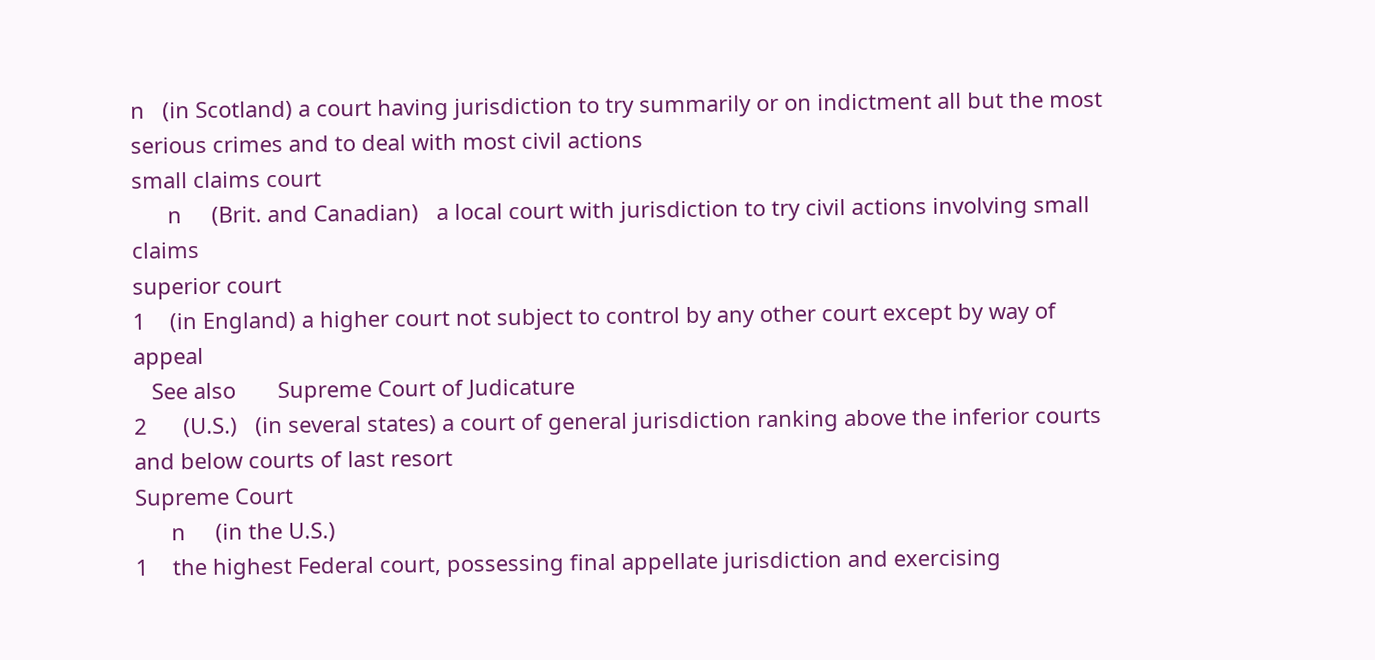n   (in Scotland) a court having jurisdiction to try summarily or on indictment all but the most serious crimes and to deal with most civil actions
small claims court
      n     (Brit. and Canadian)   a local court with jurisdiction to try civil actions involving small claims
superior court
1    (in England) a higher court not subject to control by any other court except by way of appeal
   See also       Supreme Court of Judicature
2      (U.S.)   (in several states) a court of general jurisdiction ranking above the inferior courts and below courts of last resort
Supreme Court
      n     (in the U.S.)
1    the highest Federal court, possessing final appellate jurisdiction and exercising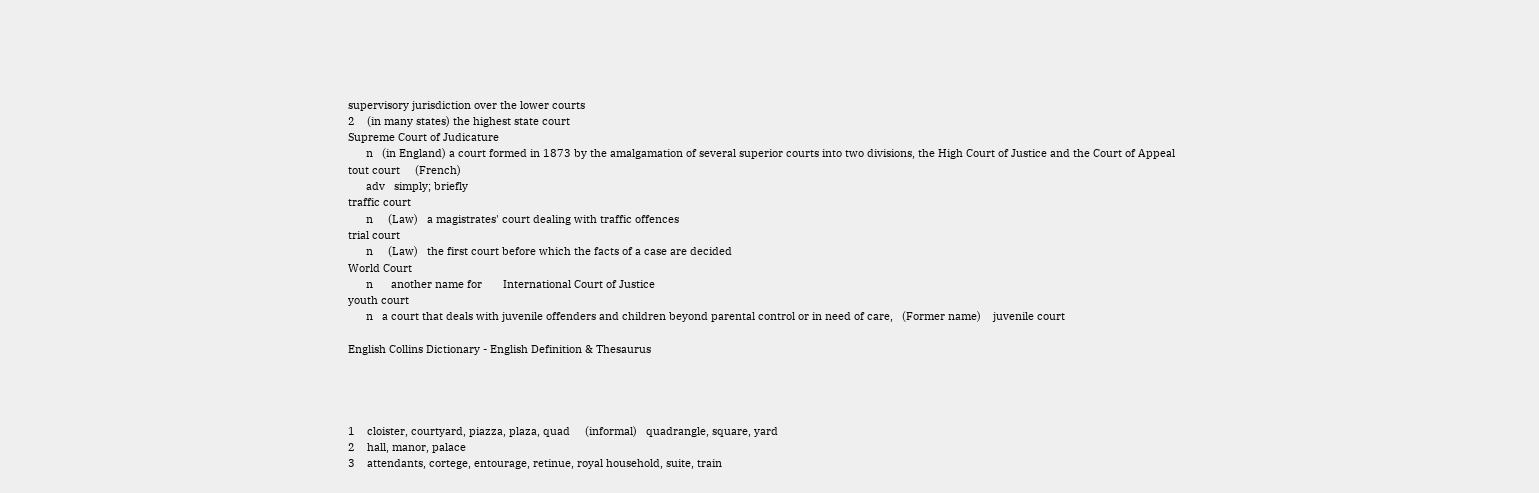supervisory jurisdiction over the lower courts
2    (in many states) the highest state court
Supreme Court of Judicature
      n   (in England) a court formed in 1873 by the amalgamation of several superior courts into two divisions, the High Court of Justice and the Court of Appeal
tout court     (French)
      adv   simply; briefly
traffic court
      n     (Law)   a magistrates' court dealing with traffic offences
trial court
      n     (Law)   the first court before which the facts of a case are decided
World Court
      n      another name for       International Court of Justice
youth court
      n   a court that deals with juvenile offenders and children beyond parental control or in need of care,   (Former name)    juvenile court

English Collins Dictionary - English Definition & Thesaurus




1    cloister, courtyard, piazza, plaza, quad     (informal)   quadrangle, square, yard
2    hall, manor, palace
3    attendants, cortege, entourage, retinue, royal household, suite, train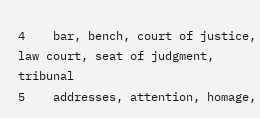4    bar, bench, court of justice, law court, seat of judgment, tribunal
5    addresses, attention, homage,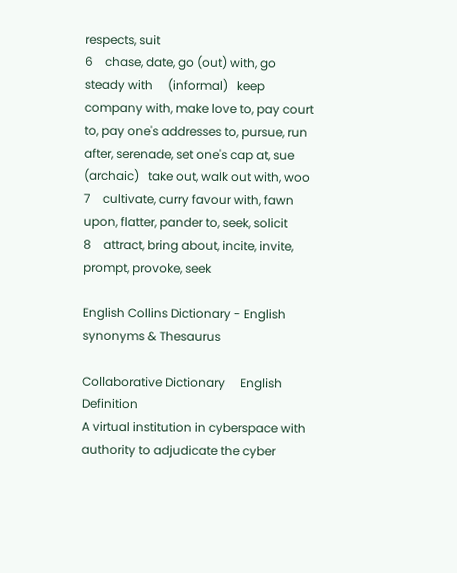respects, suit
6    chase, date, go (out) with, go steady with     (informal)   keep company with, make love to, pay court to, pay one's addresses to, pursue, run after, serenade, set one's cap at, sue     (archaic)   take out, walk out with, woo
7    cultivate, curry favour with, fawn upon, flatter, pander to, seek, solicit
8    attract, bring about, incite, invite, prompt, provoke, seek

English Collins Dictionary - English synonyms & Thesaurus

Collaborative Dictionary     English Definition
A virtual institution in cyberspace with authority to adjudicate the cyber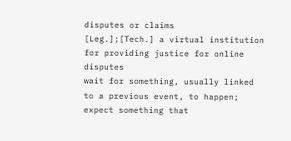disputes or claims
[Leg.];[Tech.] a virtual institution for providing justice for online disputes
wait for something, usually linked to a previous event, to happen; expect something that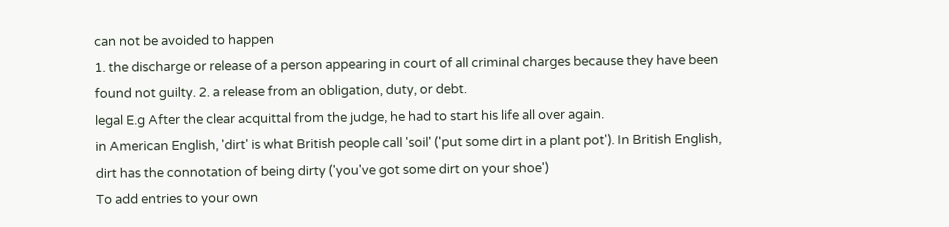can not be avoided to happen
1. the discharge or release of a person appearing in court of all criminal charges because they have been found not guilty. 2. a release from an obligation, duty, or debt.
legal E.g After the clear acquittal from the judge, he had to start his life all over again.
in American English, 'dirt' is what British people call 'soil' ('put some dirt in a plant pot'). In British English, dirt has the connotation of being dirty ('you've got some dirt on your shoe')
To add entries to your own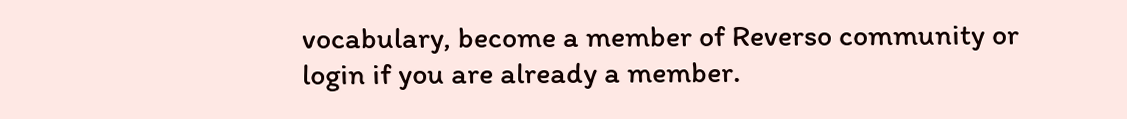vocabulary, become a member of Reverso community or login if you are already a member.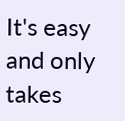It's easy and only takes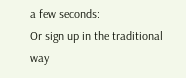a few seconds:
Or sign up in the traditional way